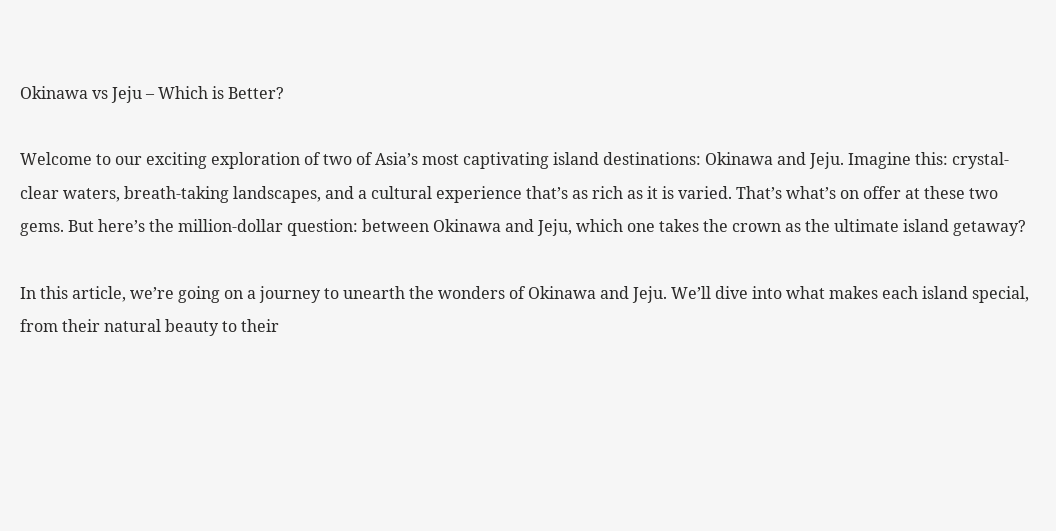Okinawa vs Jeju – Which is Better?

Welcome to our exciting exploration of two of Asia’s most captivating island destinations: Okinawa and Jeju. Imagine this: crystal-clear waters, breath-taking landscapes, and a cultural experience that’s as rich as it is varied. That’s what’s on offer at these two gems. But here’s the million-dollar question: between Okinawa and Jeju, which one takes the crown as the ultimate island getaway?

In this article, we’re going on a journey to unearth the wonders of Okinawa and Jeju. We’ll dive into what makes each island special, from their natural beauty to their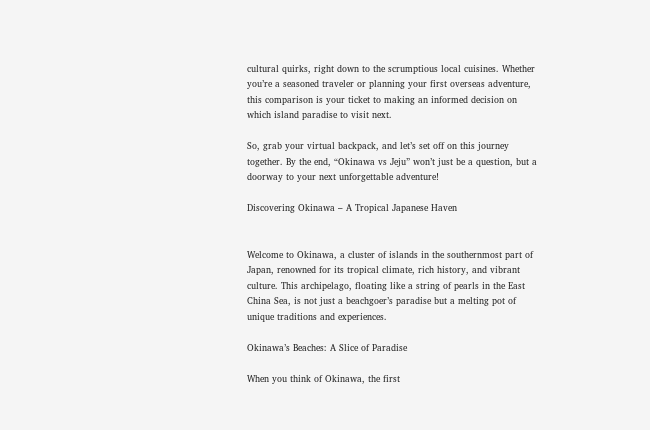cultural quirks, right down to the scrumptious local cuisines. Whether you’re a seasoned traveler or planning your first overseas adventure, this comparison is your ticket to making an informed decision on which island paradise to visit next.

So, grab your virtual backpack, and let’s set off on this journey together. By the end, “Okinawa vs Jeju” won’t just be a question, but a doorway to your next unforgettable adventure!

Discovering Okinawa – A Tropical Japanese Haven


Welcome to Okinawa, a cluster of islands in the southernmost part of Japan, renowned for its tropical climate, rich history, and vibrant culture. This archipelago, floating like a string of pearls in the East China Sea, is not just a beachgoer’s paradise but a melting pot of unique traditions and experiences.

Okinawa’s Beaches: A Slice of Paradise

When you think of Okinawa, the first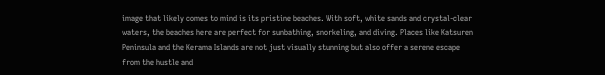image that likely comes to mind is its pristine beaches. With soft, white sands and crystal-clear waters, the beaches here are perfect for sunbathing, snorkeling, and diving. Places like Katsuren Peninsula and the Kerama Islands are not just visually stunning but also offer a serene escape from the hustle and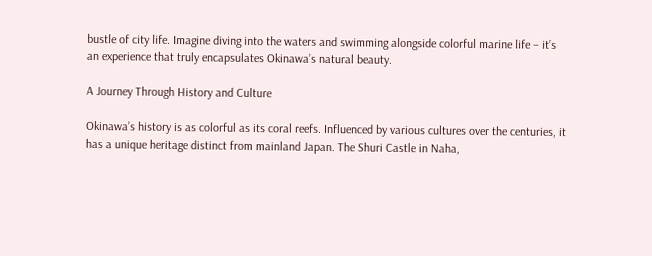bustle of city life. Imagine diving into the waters and swimming alongside colorful marine life – it’s an experience that truly encapsulates Okinawa’s natural beauty.

A Journey Through History and Culture

Okinawa’s history is as colorful as its coral reefs. Influenced by various cultures over the centuries, it has a unique heritage distinct from mainland Japan. The Shuri Castle in Naha,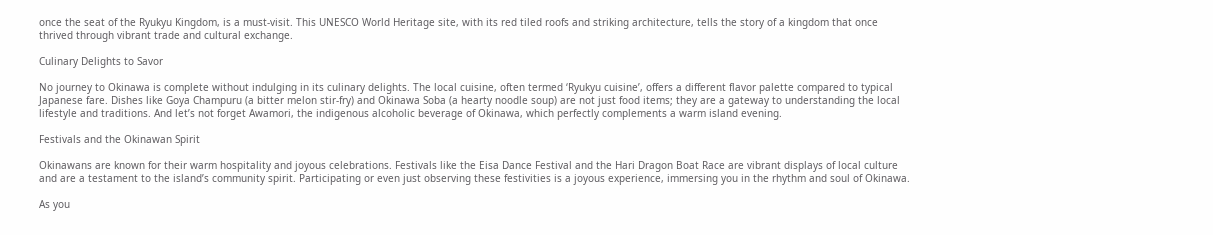once the seat of the Ryukyu Kingdom, is a must-visit. This UNESCO World Heritage site, with its red tiled roofs and striking architecture, tells the story of a kingdom that once thrived through vibrant trade and cultural exchange.

Culinary Delights to Savor

No journey to Okinawa is complete without indulging in its culinary delights. The local cuisine, often termed ‘Ryukyu cuisine’, offers a different flavor palette compared to typical Japanese fare. Dishes like Goya Champuru (a bitter melon stir-fry) and Okinawa Soba (a hearty noodle soup) are not just food items; they are a gateway to understanding the local lifestyle and traditions. And let’s not forget Awamori, the indigenous alcoholic beverage of Okinawa, which perfectly complements a warm island evening.

Festivals and the Okinawan Spirit

Okinawans are known for their warm hospitality and joyous celebrations. Festivals like the Eisa Dance Festival and the Hari Dragon Boat Race are vibrant displays of local culture and are a testament to the island’s community spirit. Participating or even just observing these festivities is a joyous experience, immersing you in the rhythm and soul of Okinawa.

As you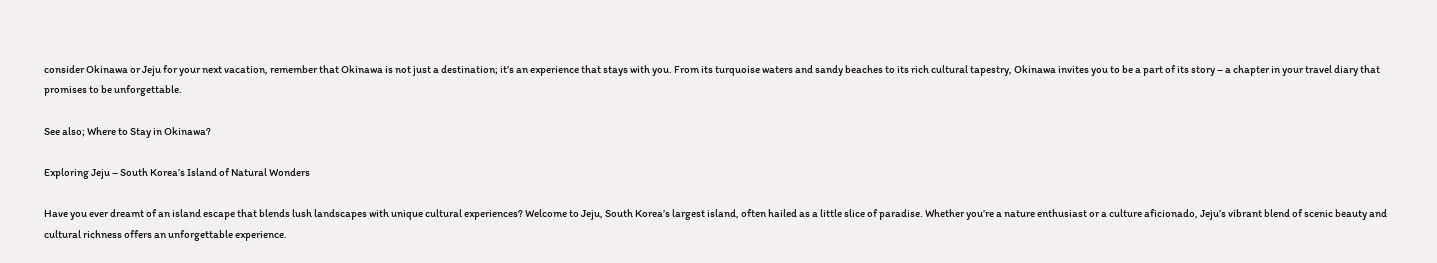consider Okinawa or Jeju for your next vacation, remember that Okinawa is not just a destination; it’s an experience that stays with you. From its turquoise waters and sandy beaches to its rich cultural tapestry, Okinawa invites you to be a part of its story – a chapter in your travel diary that promises to be unforgettable.

See also; Where to Stay in Okinawa?

Exploring Jeju – South Korea’s Island of Natural Wonders

Have you ever dreamt of an island escape that blends lush landscapes with unique cultural experiences? Welcome to Jeju, South Korea’s largest island, often hailed as a little slice of paradise. Whether you’re a nature enthusiast or a culture aficionado, Jeju’s vibrant blend of scenic beauty and cultural richness offers an unforgettable experience.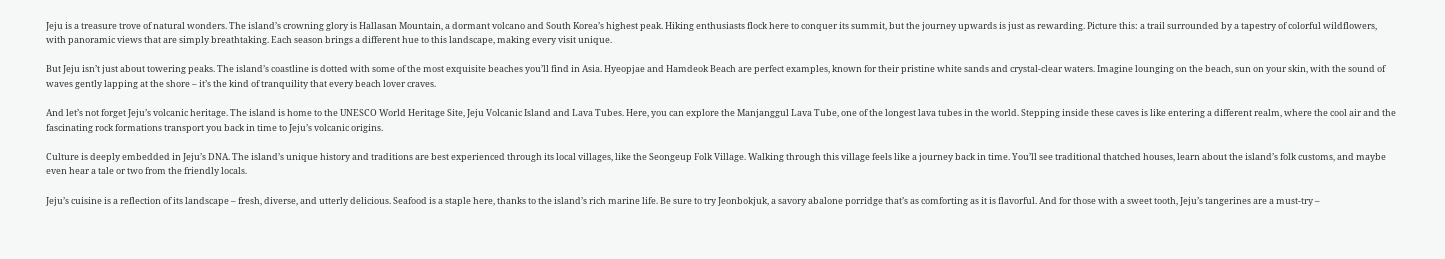Jeju is a treasure trove of natural wonders. The island’s crowning glory is Hallasan Mountain, a dormant volcano and South Korea’s highest peak. Hiking enthusiasts flock here to conquer its summit, but the journey upwards is just as rewarding. Picture this: a trail surrounded by a tapestry of colorful wildflowers, with panoramic views that are simply breathtaking. Each season brings a different hue to this landscape, making every visit unique.

But Jeju isn’t just about towering peaks. The island’s coastline is dotted with some of the most exquisite beaches you’ll find in Asia. Hyeopjae and Hamdeok Beach are perfect examples, known for their pristine white sands and crystal-clear waters. Imagine lounging on the beach, sun on your skin, with the sound of waves gently lapping at the shore – it’s the kind of tranquility that every beach lover craves.

And let’s not forget Jeju’s volcanic heritage. The island is home to the UNESCO World Heritage Site, Jeju Volcanic Island and Lava Tubes. Here, you can explore the Manjanggul Lava Tube, one of the longest lava tubes in the world. Stepping inside these caves is like entering a different realm, where the cool air and the fascinating rock formations transport you back in time to Jeju’s volcanic origins.

Culture is deeply embedded in Jeju’s DNA. The island’s unique history and traditions are best experienced through its local villages, like the Seongeup Folk Village. Walking through this village feels like a journey back in time. You’ll see traditional thatched houses, learn about the island’s folk customs, and maybe even hear a tale or two from the friendly locals.

Jeju’s cuisine is a reflection of its landscape – fresh, diverse, and utterly delicious. Seafood is a staple here, thanks to the island’s rich marine life. Be sure to try Jeonbokjuk, a savory abalone porridge that’s as comforting as it is flavorful. And for those with a sweet tooth, Jeju’s tangerines are a must-try –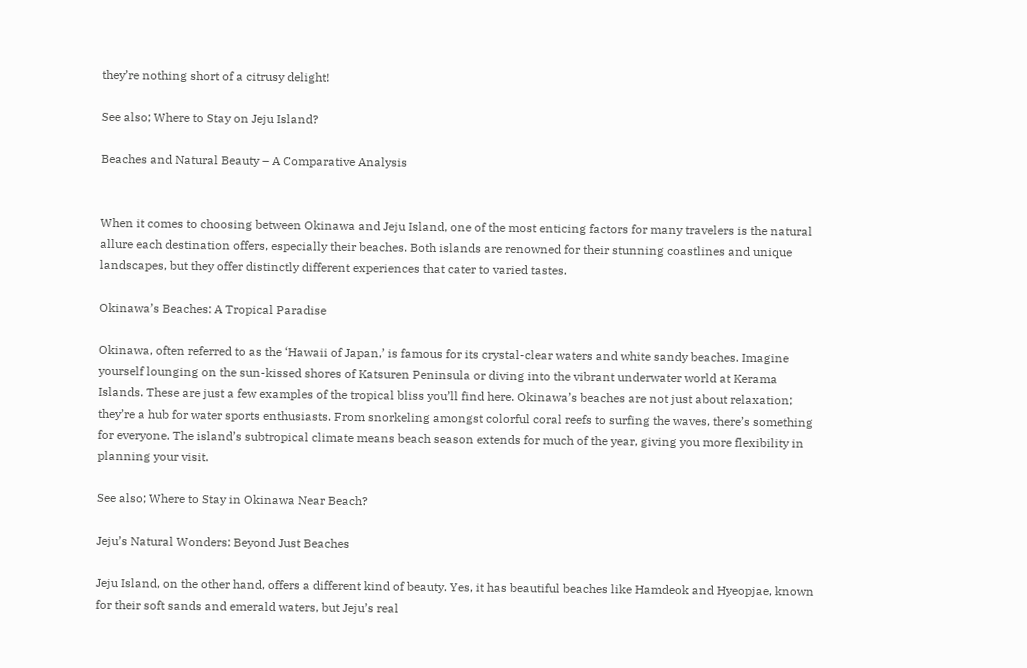they’re nothing short of a citrusy delight!

See also; Where to Stay on Jeju Island?

Beaches and Natural Beauty – A Comparative Analysis


When it comes to choosing between Okinawa and Jeju Island, one of the most enticing factors for many travelers is the natural allure each destination offers, especially their beaches. Both islands are renowned for their stunning coastlines and unique landscapes, but they offer distinctly different experiences that cater to varied tastes.

Okinawa’s Beaches: A Tropical Paradise

Okinawa, often referred to as the ‘Hawaii of Japan,’ is famous for its crystal-clear waters and white sandy beaches. Imagine yourself lounging on the sun-kissed shores of Katsuren Peninsula or diving into the vibrant underwater world at Kerama Islands. These are just a few examples of the tropical bliss you’ll find here. Okinawa’s beaches are not just about relaxation; they’re a hub for water sports enthusiasts. From snorkeling amongst colorful coral reefs to surfing the waves, there’s something for everyone. The island’s subtropical climate means beach season extends for much of the year, giving you more flexibility in planning your visit.

See also; Where to Stay in Okinawa Near Beach?

Jeju’s Natural Wonders: Beyond Just Beaches

Jeju Island, on the other hand, offers a different kind of beauty. Yes, it has beautiful beaches like Hamdeok and Hyeopjae, known for their soft sands and emerald waters, but Jeju’s real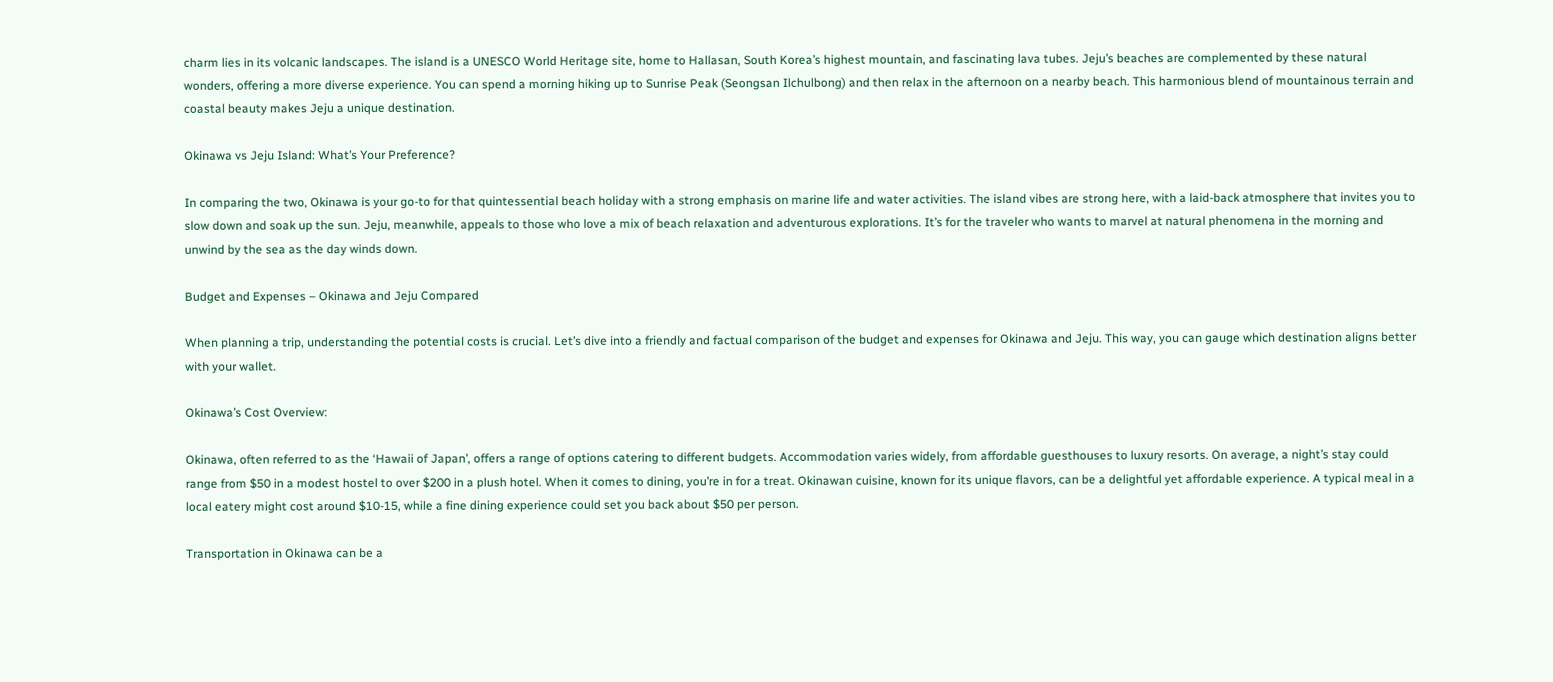charm lies in its volcanic landscapes. The island is a UNESCO World Heritage site, home to Hallasan, South Korea’s highest mountain, and fascinating lava tubes. Jeju’s beaches are complemented by these natural wonders, offering a more diverse experience. You can spend a morning hiking up to Sunrise Peak (Seongsan Ilchulbong) and then relax in the afternoon on a nearby beach. This harmonious blend of mountainous terrain and coastal beauty makes Jeju a unique destination.

Okinawa vs Jeju Island: What’s Your Preference?

In comparing the two, Okinawa is your go-to for that quintessential beach holiday with a strong emphasis on marine life and water activities. The island vibes are strong here, with a laid-back atmosphere that invites you to slow down and soak up the sun. Jeju, meanwhile, appeals to those who love a mix of beach relaxation and adventurous explorations. It’s for the traveler who wants to marvel at natural phenomena in the morning and unwind by the sea as the day winds down.

Budget and Expenses – Okinawa and Jeju Compared

When planning a trip, understanding the potential costs is crucial. Let’s dive into a friendly and factual comparison of the budget and expenses for Okinawa and Jeju. This way, you can gauge which destination aligns better with your wallet.

Okinawa’s Cost Overview:

Okinawa, often referred to as the ‘Hawaii of Japan’, offers a range of options catering to different budgets. Accommodation varies widely, from affordable guesthouses to luxury resorts. On average, a night’s stay could range from $50 in a modest hostel to over $200 in a plush hotel. When it comes to dining, you’re in for a treat. Okinawan cuisine, known for its unique flavors, can be a delightful yet affordable experience. A typical meal in a local eatery might cost around $10-15, while a fine dining experience could set you back about $50 per person.

Transportation in Okinawa can be a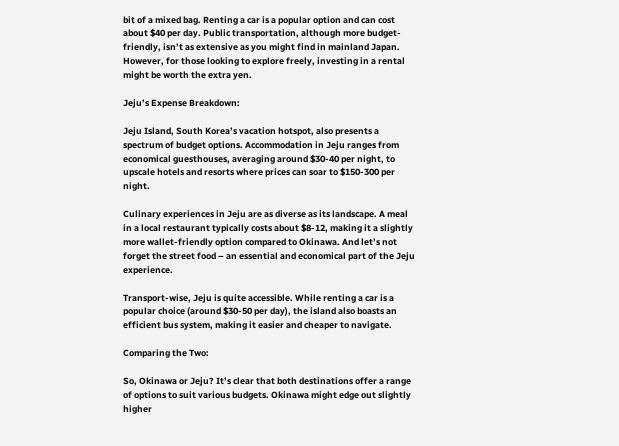bit of a mixed bag. Renting a car is a popular option and can cost about $40 per day. Public transportation, although more budget-friendly, isn’t as extensive as you might find in mainland Japan. However, for those looking to explore freely, investing in a rental might be worth the extra yen.

Jeju’s Expense Breakdown:

Jeju Island, South Korea’s vacation hotspot, also presents a spectrum of budget options. Accommodation in Jeju ranges from economical guesthouses, averaging around $30-40 per night, to upscale hotels and resorts where prices can soar to $150-300 per night.

Culinary experiences in Jeju are as diverse as its landscape. A meal in a local restaurant typically costs about $8-12, making it a slightly more wallet-friendly option compared to Okinawa. And let’s not forget the street food – an essential and economical part of the Jeju experience.

Transport-wise, Jeju is quite accessible. While renting a car is a popular choice (around $30-50 per day), the island also boasts an efficient bus system, making it easier and cheaper to navigate.

Comparing the Two:

So, Okinawa or Jeju? It’s clear that both destinations offer a range of options to suit various budgets. Okinawa might edge out slightly higher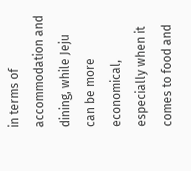in terms of accommodation and dining, while Jeju can be more economical, especially when it comes to food and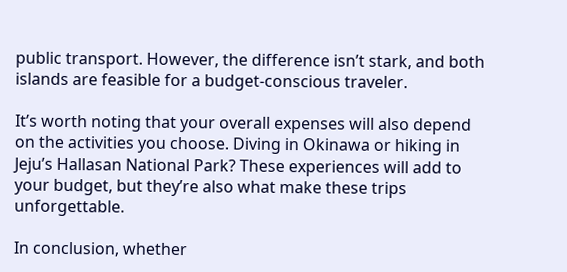public transport. However, the difference isn’t stark, and both islands are feasible for a budget-conscious traveler.

It’s worth noting that your overall expenses will also depend on the activities you choose. Diving in Okinawa or hiking in Jeju’s Hallasan National Park? These experiences will add to your budget, but they’re also what make these trips unforgettable.

In conclusion, whether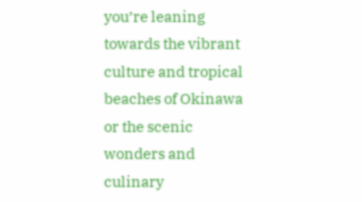you’re leaning towards the vibrant culture and tropical beaches of Okinawa or the scenic wonders and culinary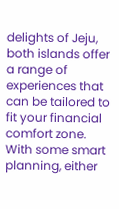delights of Jeju, both islands offer a range of experiences that can be tailored to fit your financial comfort zone. With some smart planning, either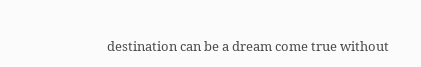destination can be a dream come true without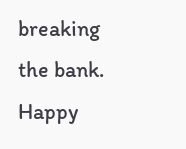breaking the bank. Happy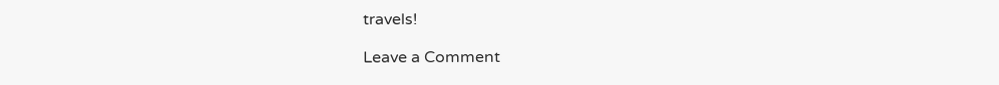travels!

Leave a Comment